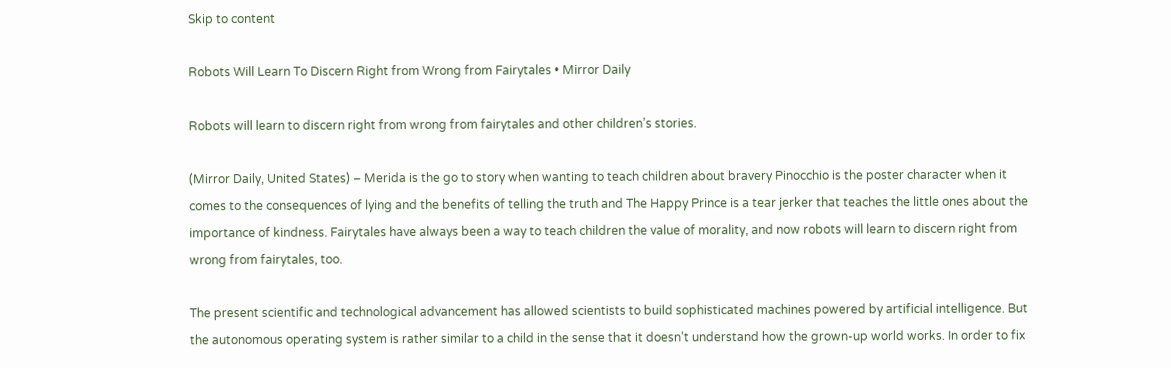Skip to content

Robots Will Learn To Discern Right from Wrong from Fairytales • Mirror Daily

Robots will learn to discern right from wrong from fairytales and other children’s stories.

(Mirror Daily, United States) – Merida is the go to story when wanting to teach children about bravery Pinocchio is the poster character when it comes to the consequences of lying and the benefits of telling the truth and The Happy Prince is a tear jerker that teaches the little ones about the importance of kindness. Fairytales have always been a way to teach children the value of morality, and now robots will learn to discern right from wrong from fairytales, too.

The present scientific and technological advancement has allowed scientists to build sophisticated machines powered by artificial intelligence. But the autonomous operating system is rather similar to a child in the sense that it doesn’t understand how the grown-up world works. In order to fix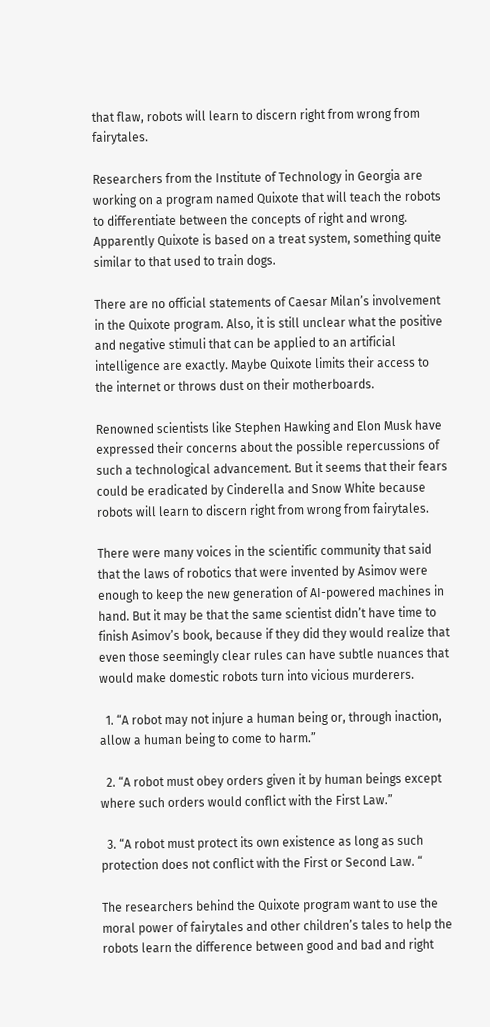that flaw, robots will learn to discern right from wrong from fairytales.

Researchers from the Institute of Technology in Georgia are working on a program named Quixote that will teach the robots to differentiate between the concepts of right and wrong. Apparently Quixote is based on a treat system, something quite similar to that used to train dogs.

There are no official statements of Caesar Milan’s involvement in the Quixote program. Also, it is still unclear what the positive and negative stimuli that can be applied to an artificial intelligence are exactly. Maybe Quixote limits their access to the internet or throws dust on their motherboards.

Renowned scientists like Stephen Hawking and Elon Musk have expressed their concerns about the possible repercussions of such a technological advancement. But it seems that their fears could be eradicated by Cinderella and Snow White because robots will learn to discern right from wrong from fairytales.

There were many voices in the scientific community that said that the laws of robotics that were invented by Asimov were enough to keep the new generation of AI-powered machines in hand. But it may be that the same scientist didn’t have time to finish Asimov’s book, because if they did they would realize that even those seemingly clear rules can have subtle nuances that would make domestic robots turn into vicious murderers.

  1. “A robot may not injure a human being or, through inaction, allow a human being to come to harm.”

  2. “A robot must obey orders given it by human beings except where such orders would conflict with the First Law.”

  3. “A robot must protect its own existence as long as such protection does not conflict with the First or Second Law. “

The researchers behind the Quixote program want to use the moral power of fairytales and other children’s tales to help the robots learn the difference between good and bad and right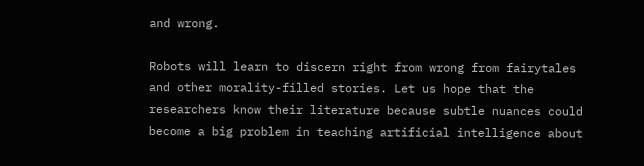and wrong.

Robots will learn to discern right from wrong from fairytales and other morality-filled stories. Let us hope that the researchers know their literature because subtle nuances could become a big problem in teaching artificial intelligence about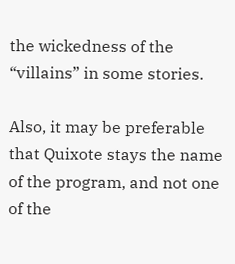the wickedness of the “villains” in some stories.

Also, it may be preferable that Quixote stays the name of the program, and not one of the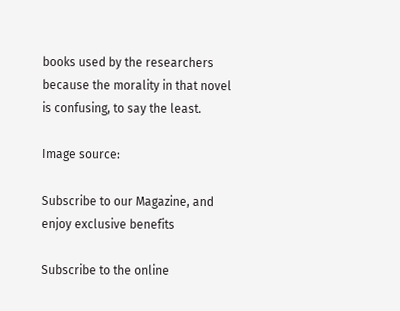books used by the researchers because the morality in that novel is confusing, to say the least.

Image source:

Subscribe to our Magazine, and enjoy exclusive benefits

Subscribe to the online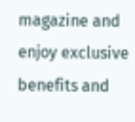magazine and enjoy exclusive benefits and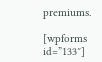premiums.

[wpforms id=”133″]